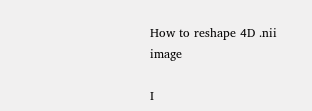How to reshape 4D .nii image

I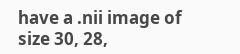have a .nii image of size 30, 28,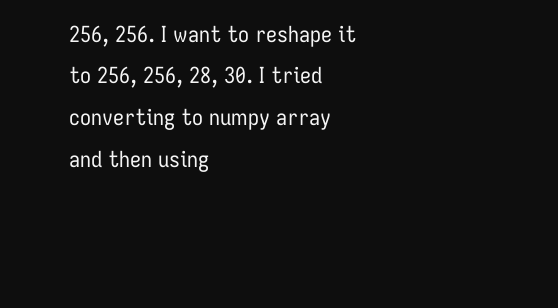256, 256. I want to reshape it to 256, 256, 28, 30. I tried converting to numpy array and then using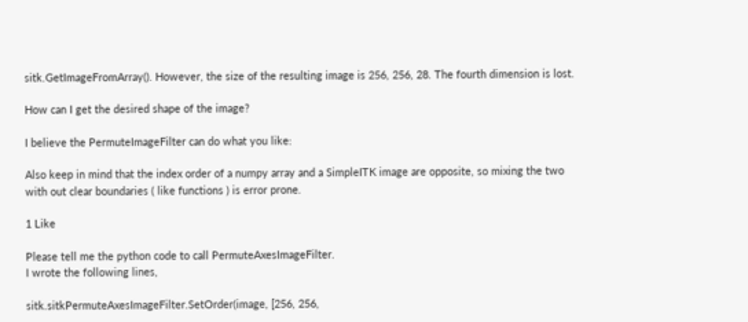sitk.GetImageFromArray(). However, the size of the resulting image is 256, 256, 28. The fourth dimension is lost.

How can I get the desired shape of the image?

I believe the PermuteImageFilter can do what you like:

Also keep in mind that the index order of a numpy array and a SimpleITK image are opposite, so mixing the two with out clear boundaries ( like functions ) is error prone.

1 Like

Please tell me the python code to call PermuteAxesImageFilter.
I wrote the following lines,

sitk.sitkPermuteAxesImageFilter.SetOrder(image, [256, 256,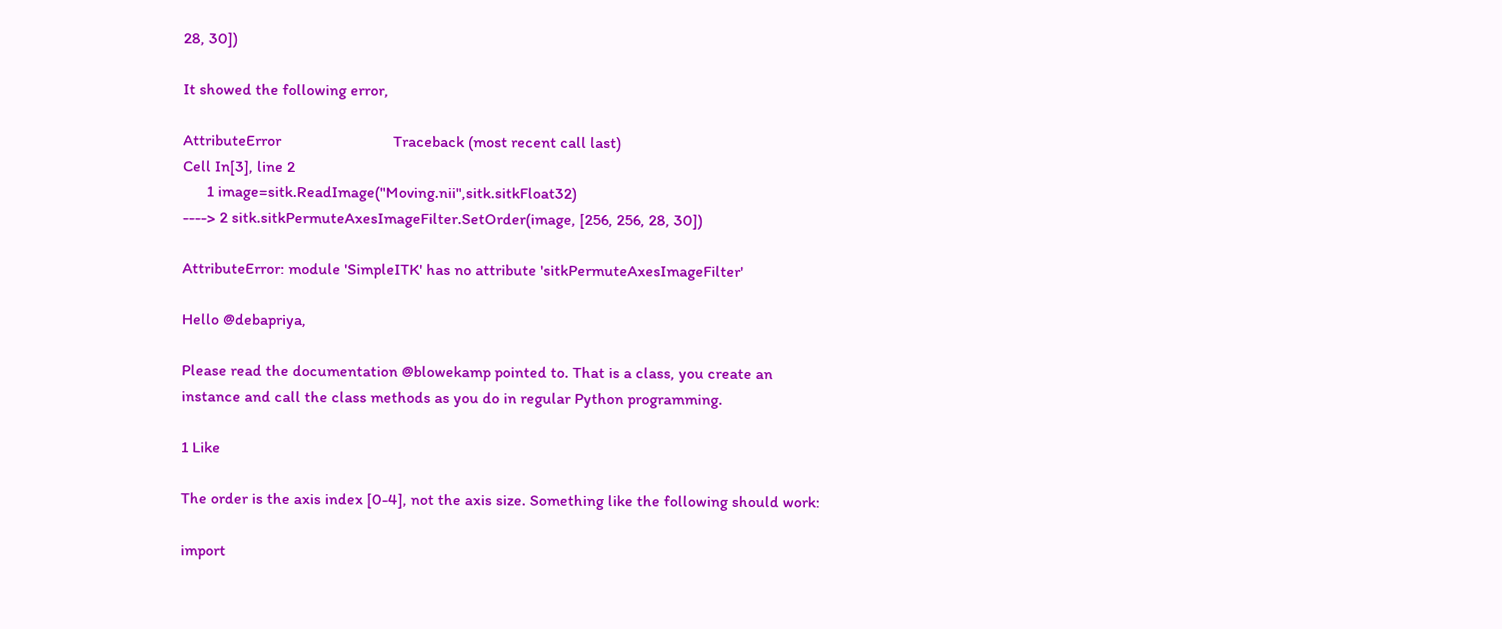28, 30])

It showed the following error,

AttributeError                            Traceback (most recent call last)
Cell In[3], line 2
      1 image=sitk.ReadImage("Moving.nii",sitk.sitkFloat32)
----> 2 sitk.sitkPermuteAxesImageFilter.SetOrder(image, [256, 256, 28, 30])

AttributeError: module 'SimpleITK' has no attribute 'sitkPermuteAxesImageFilter'

Hello @debapriya,

Please read the documentation @blowekamp pointed to. That is a class, you create an instance and call the class methods as you do in regular Python programming.

1 Like

The order is the axis index [0-4], not the axis size. Something like the following should work:

import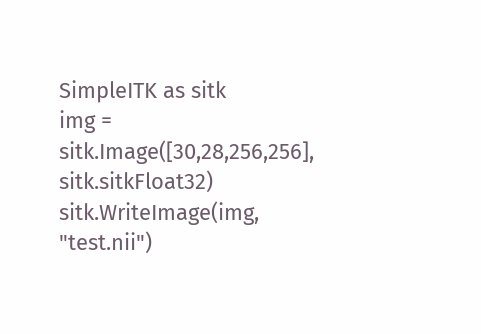SimpleITK as sitk
img = sitk.Image([30,28,256,256], sitk.sitkFloat32)
sitk.WriteImage(img, "test.nii")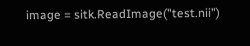image = sitk.ReadImage("test.nii")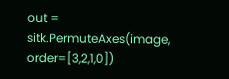out = sitk.PermuteAxes(image, order=[3,2,1,0])